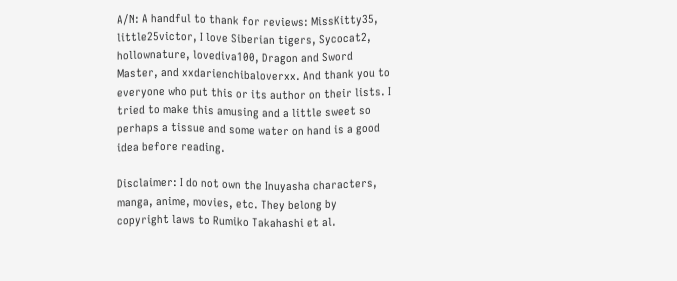A/N: A handful to thank for reviews: MissKitty35, little25victor, I love Siberian tigers, Sycocat2, hollownature, lovediva100, Dragon and Sword Master, and xxdarienchibaloverxx. And thank you to everyone who put this or its author on their lists. I tried to make this amusing and a little sweet so perhaps a tissue and some water on hand is a good idea before reading.

Disclaimer: I do not own the Inuyasha characters, manga, anime, movies, etc. They belong by copyright laws to Rumiko Takahashi et al.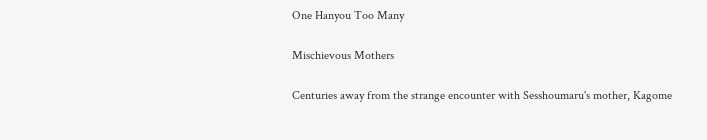One Hanyou Too Many

Mischievous Mothers

Centuries away from the strange encounter with Sesshoumaru's mother, Kagome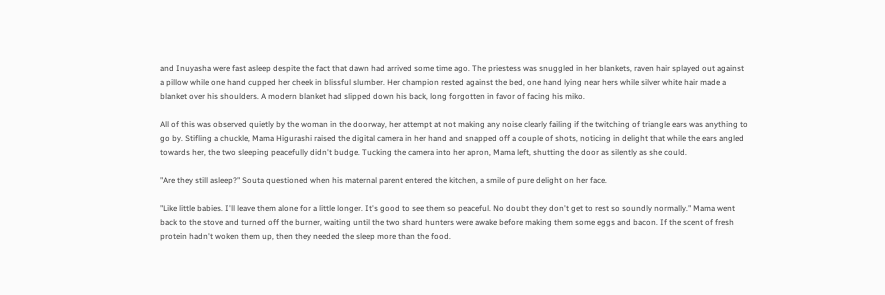and Inuyasha were fast asleep despite the fact that dawn had arrived some time ago. The priestess was snuggled in her blankets, raven hair splayed out against a pillow while one hand cupped her cheek in blissful slumber. Her champion rested against the bed, one hand lying near hers while silver white hair made a blanket over his shoulders. A modern blanket had slipped down his back, long forgotten in favor of facing his miko.

All of this was observed quietly by the woman in the doorway, her attempt at not making any noise clearly failing if the twitching of triangle ears was anything to go by. Stifling a chuckle, Mama Higurashi raised the digital camera in her hand and snapped off a couple of shots, noticing in delight that while the ears angled towards her, the two sleeping peacefully didn't budge. Tucking the camera into her apron, Mama left, shutting the door as silently as she could.

"Are they still asleep?" Souta questioned when his maternal parent entered the kitchen, a smile of pure delight on her face.

"Like little babies. I'll leave them alone for a little longer. It's good to see them so peaceful. No doubt they don't get to rest so soundly normally." Mama went back to the stove and turned off the burner, waiting until the two shard hunters were awake before making them some eggs and bacon. If the scent of fresh protein hadn't woken them up, then they needed the sleep more than the food.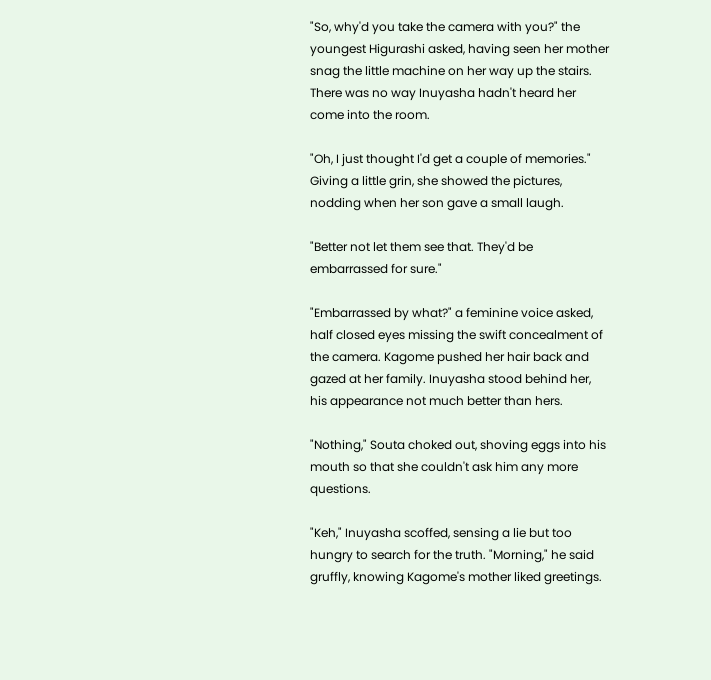"So, why'd you take the camera with you?" the youngest Higurashi asked, having seen her mother snag the little machine on her way up the stairs. There was no way Inuyasha hadn't heard her come into the room.

"Oh, I just thought I'd get a couple of memories." Giving a little grin, she showed the pictures, nodding when her son gave a small laugh.

"Better not let them see that. They'd be embarrassed for sure."

"Embarrassed by what?" a feminine voice asked, half closed eyes missing the swift concealment of the camera. Kagome pushed her hair back and gazed at her family. Inuyasha stood behind her, his appearance not much better than hers.

"Nothing," Souta choked out, shoving eggs into his mouth so that she couldn't ask him any more questions.

"Keh," Inuyasha scoffed, sensing a lie but too hungry to search for the truth. "Morning," he said gruffly, knowing Kagome's mother liked greetings.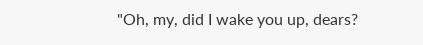"Oh, my, did I wake you up, dears?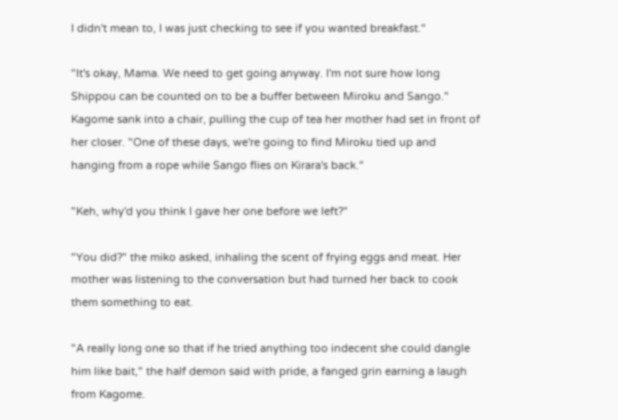I didn't mean to, I was just checking to see if you wanted breakfast."

"It's okay, Mama. We need to get going anyway. I'm not sure how long Shippou can be counted on to be a buffer between Miroku and Sango." Kagome sank into a chair, pulling the cup of tea her mother had set in front of her closer. "One of these days, we're going to find Miroku tied up and hanging from a rope while Sango flies on Kirara's back."

"Keh, why'd you think I gave her one before we left?"

"You did?" the miko asked, inhaling the scent of frying eggs and meat. Her mother was listening to the conversation but had turned her back to cook them something to eat.

"A really long one so that if he tried anything too indecent she could dangle him like bait," the half demon said with pride, a fanged grin earning a laugh from Kagome.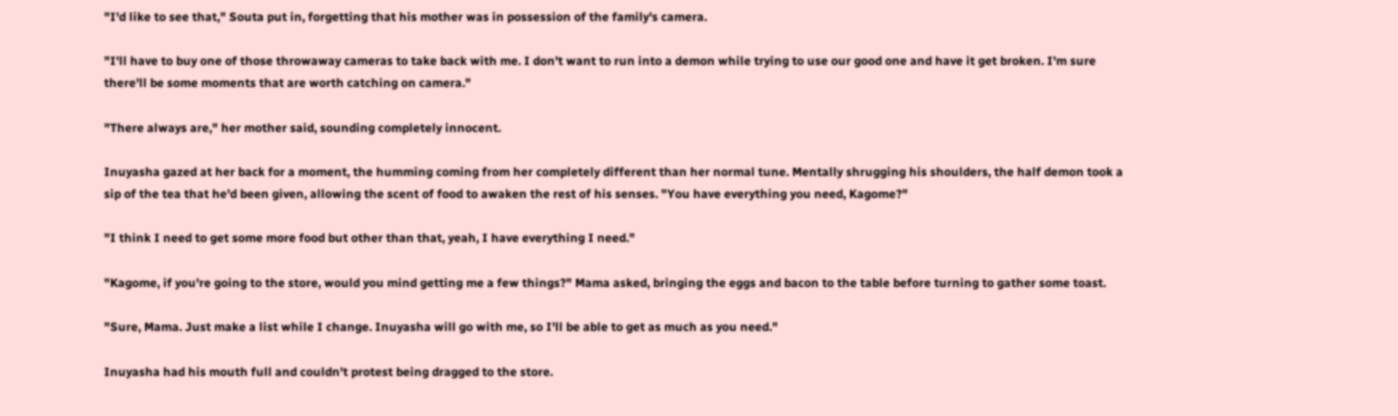"I'd like to see that," Souta put in, forgetting that his mother was in possession of the family's camera.

"I'll have to buy one of those throwaway cameras to take back with me. I don't want to run into a demon while trying to use our good one and have it get broken. I'm sure there'll be some moments that are worth catching on camera."

"There always are," her mother said, sounding completely innocent.

Inuyasha gazed at her back for a moment, the humming coming from her completely different than her normal tune. Mentally shrugging his shoulders, the half demon took a sip of the tea that he'd been given, allowing the scent of food to awaken the rest of his senses. "You have everything you need, Kagome?"

"I think I need to get some more food but other than that, yeah, I have everything I need."

"Kagome, if you're going to the store, would you mind getting me a few things?" Mama asked, bringing the eggs and bacon to the table before turning to gather some toast.

"Sure, Mama. Just make a list while I change. Inuyasha will go with me, so I'll be able to get as much as you need."

Inuyasha had his mouth full and couldn't protest being dragged to the store.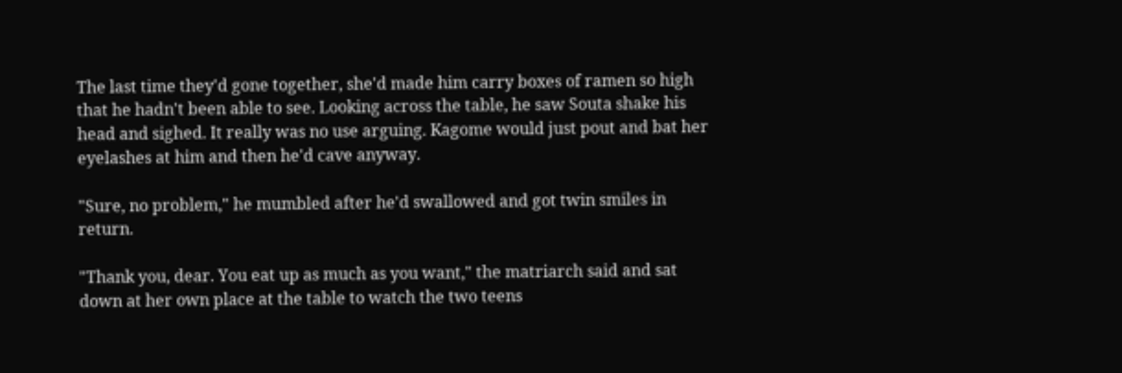The last time they'd gone together, she'd made him carry boxes of ramen so high that he hadn't been able to see. Looking across the table, he saw Souta shake his head and sighed. It really was no use arguing. Kagome would just pout and bat her eyelashes at him and then he'd cave anyway.

"Sure, no problem," he mumbled after he'd swallowed and got twin smiles in return.

"Thank you, dear. You eat up as much as you want," the matriarch said and sat down at her own place at the table to watch the two teens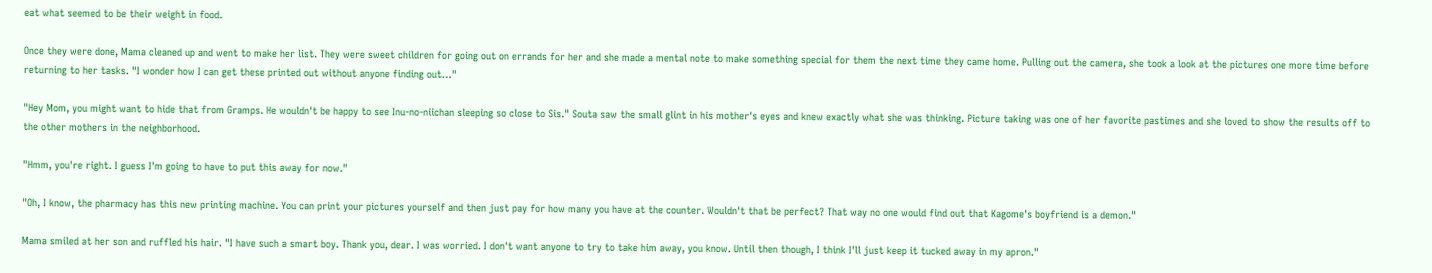eat what seemed to be their weight in food.

Once they were done, Mama cleaned up and went to make her list. They were sweet children for going out on errands for her and she made a mental note to make something special for them the next time they came home. Pulling out the camera, she took a look at the pictures one more time before returning to her tasks. "I wonder how I can get these printed out without anyone finding out…"

"Hey Mom, you might want to hide that from Gramps. He wouldn't be happy to see Inu-no-niichan sleeping so close to Sis." Souta saw the small glint in his mother's eyes and knew exactly what she was thinking. Picture taking was one of her favorite pastimes and she loved to show the results off to the other mothers in the neighborhood.

"Hmm, you're right. I guess I'm going to have to put this away for now."

"Oh, I know, the pharmacy has this new printing machine. You can print your pictures yourself and then just pay for how many you have at the counter. Wouldn't that be perfect? That way no one would find out that Kagome's boyfriend is a demon."

Mama smiled at her son and ruffled his hair. "I have such a smart boy. Thank you, dear. I was worried. I don't want anyone to try to take him away, you know. Until then though, I think I'll just keep it tucked away in my apron."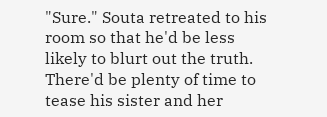"Sure." Souta retreated to his room so that he'd be less likely to blurt out the truth. There'd be plenty of time to tease his sister and her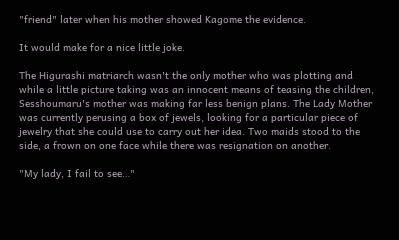"friend" later when his mother showed Kagome the evidence.

It would make for a nice little joke.

The Higurashi matriarch wasn't the only mother who was plotting and while a little picture taking was an innocent means of teasing the children, Sesshoumaru's mother was making far less benign plans. The Lady Mother was currently perusing a box of jewels, looking for a particular piece of jewelry that she could use to carry out her idea. Two maids stood to the side, a frown on one face while there was resignation on another.

"My lady, I fail to see…"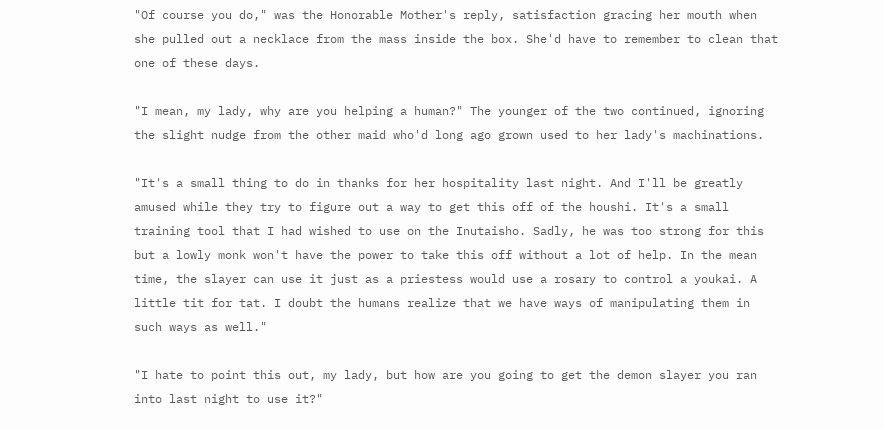"Of course you do," was the Honorable Mother's reply, satisfaction gracing her mouth when she pulled out a necklace from the mass inside the box. She'd have to remember to clean that one of these days.

"I mean, my lady, why are you helping a human?" The younger of the two continued, ignoring the slight nudge from the other maid who'd long ago grown used to her lady's machinations.

"It's a small thing to do in thanks for her hospitality last night. And I'll be greatly amused while they try to figure out a way to get this off of the houshi. It's a small training tool that I had wished to use on the Inutaisho. Sadly, he was too strong for this but a lowly monk won't have the power to take this off without a lot of help. In the mean time, the slayer can use it just as a priestess would use a rosary to control a youkai. A little tit for tat. I doubt the humans realize that we have ways of manipulating them in such ways as well."

"I hate to point this out, my lady, but how are you going to get the demon slayer you ran into last night to use it?"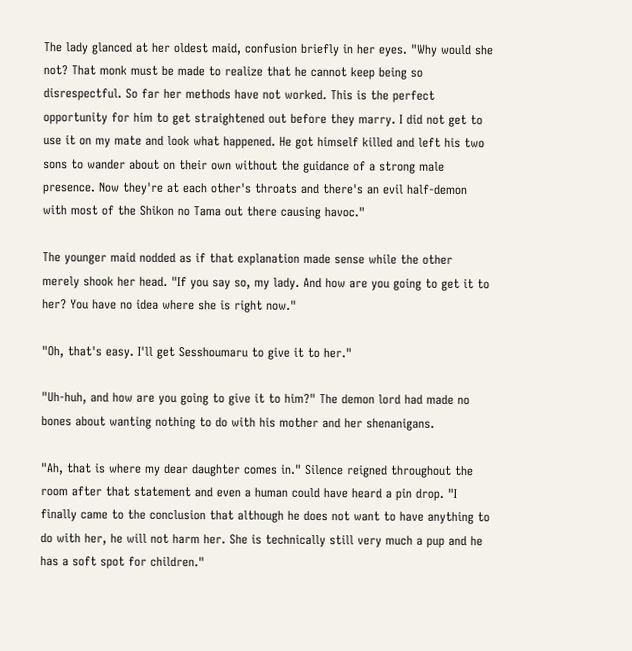The lady glanced at her oldest maid, confusion briefly in her eyes. "Why would she not? That monk must be made to realize that he cannot keep being so disrespectful. So far her methods have not worked. This is the perfect opportunity for him to get straightened out before they marry. I did not get to use it on my mate and look what happened. He got himself killed and left his two sons to wander about on their own without the guidance of a strong male presence. Now they're at each other's throats and there's an evil half-demon with most of the Shikon no Tama out there causing havoc."

The younger maid nodded as if that explanation made sense while the other merely shook her head. "If you say so, my lady. And how are you going to get it to her? You have no idea where she is right now."

"Oh, that's easy. I'll get Sesshoumaru to give it to her."

"Uh-huh, and how are you going to give it to him?" The demon lord had made no bones about wanting nothing to do with his mother and her shenanigans.

"Ah, that is where my dear daughter comes in." Silence reigned throughout the room after that statement and even a human could have heard a pin drop. "I finally came to the conclusion that although he does not want to have anything to do with her, he will not harm her. She is technically still very much a pup and he has a soft spot for children."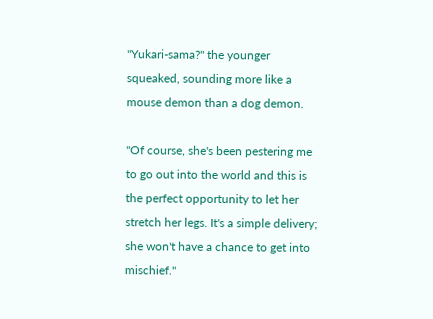"Yukari-sama?" the younger squeaked, sounding more like a mouse demon than a dog demon.

"Of course, she's been pestering me to go out into the world and this is the perfect opportunity to let her stretch her legs. It's a simple delivery; she won't have a chance to get into mischief."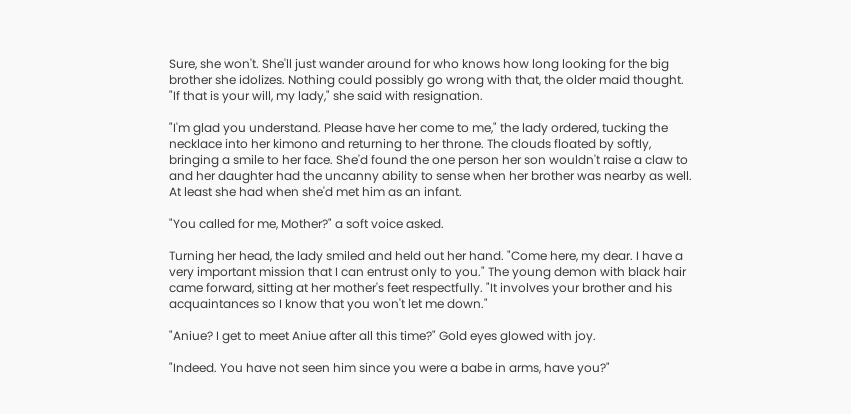Sure, she won't. She'll just wander around for who knows how long looking for the big brother she idolizes. Nothing could possibly go wrong with that, the older maid thought. "If that is your will, my lady," she said with resignation.

"I'm glad you understand. Please have her come to me," the lady ordered, tucking the necklace into her kimono and returning to her throne. The clouds floated by softly, bringing a smile to her face. She'd found the one person her son wouldn't raise a claw to and her daughter had the uncanny ability to sense when her brother was nearby as well. At least she had when she'd met him as an infant.

"You called for me, Mother?" a soft voice asked.

Turning her head, the lady smiled and held out her hand. "Come here, my dear. I have a very important mission that I can entrust only to you." The young demon with black hair came forward, sitting at her mother's feet respectfully. "It involves your brother and his acquaintances so I know that you won't let me down."

"Aniue? I get to meet Aniue after all this time?" Gold eyes glowed with joy.

"Indeed. You have not seen him since you were a babe in arms, have you?"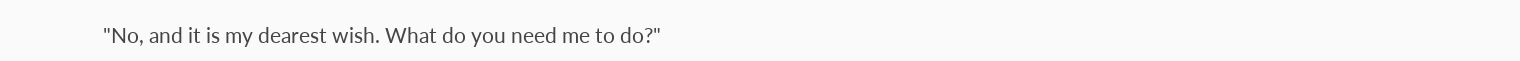"No, and it is my dearest wish. What do you need me to do?"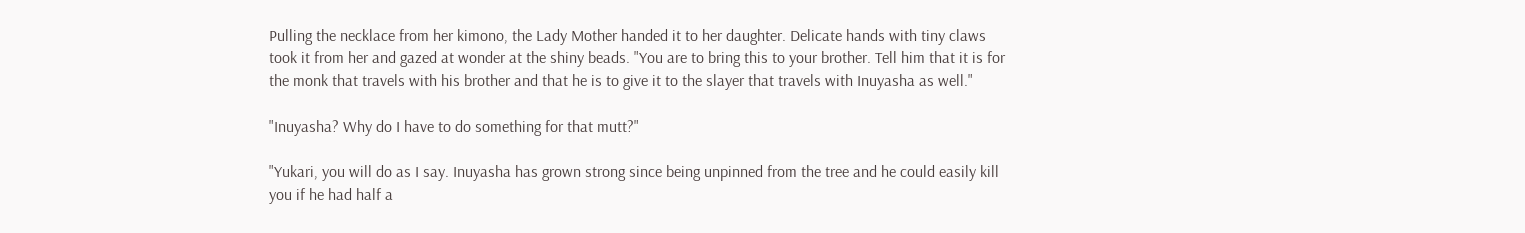Pulling the necklace from her kimono, the Lady Mother handed it to her daughter. Delicate hands with tiny claws took it from her and gazed at wonder at the shiny beads. "You are to bring this to your brother. Tell him that it is for the monk that travels with his brother and that he is to give it to the slayer that travels with Inuyasha as well."

"Inuyasha? Why do I have to do something for that mutt?"

"Yukari, you will do as I say. Inuyasha has grown strong since being unpinned from the tree and he could easily kill you if he had half a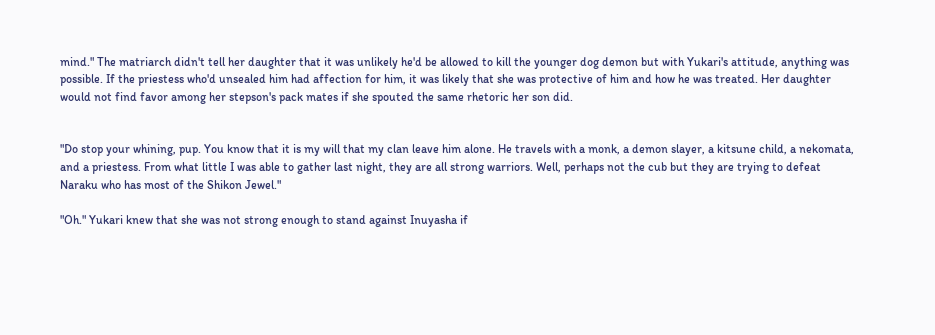mind." The matriarch didn't tell her daughter that it was unlikely he'd be allowed to kill the younger dog demon but with Yukari's attitude, anything was possible. If the priestess who'd unsealed him had affection for him, it was likely that she was protective of him and how he was treated. Her daughter would not find favor among her stepson's pack mates if she spouted the same rhetoric her son did.


"Do stop your whining, pup. You know that it is my will that my clan leave him alone. He travels with a monk, a demon slayer, a kitsune child, a nekomata, and a priestess. From what little I was able to gather last night, they are all strong warriors. Well, perhaps not the cub but they are trying to defeat Naraku who has most of the Shikon Jewel."

"Oh." Yukari knew that she was not strong enough to stand against Inuyasha if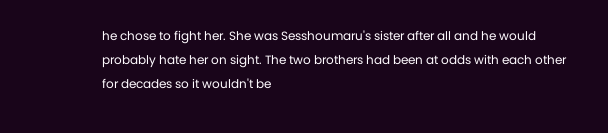he chose to fight her. She was Sesshoumaru's sister after all and he would probably hate her on sight. The two brothers had been at odds with each other for decades so it wouldn't be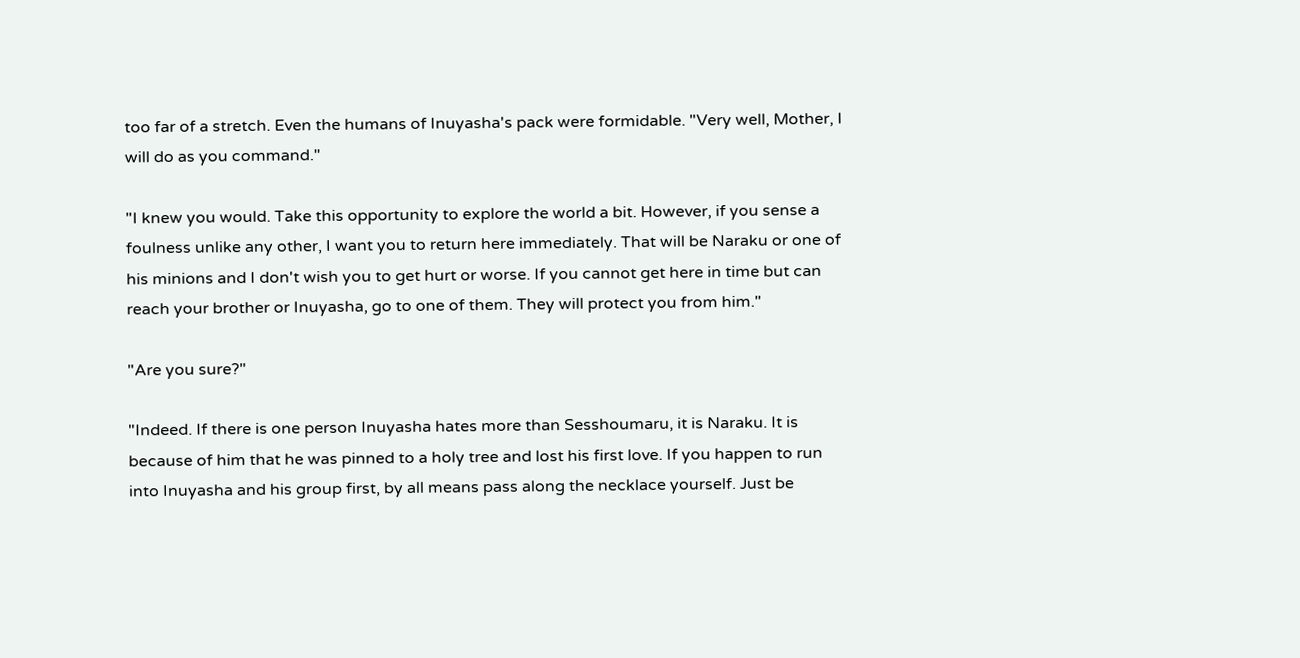too far of a stretch. Even the humans of Inuyasha's pack were formidable. "Very well, Mother, I will do as you command."

"I knew you would. Take this opportunity to explore the world a bit. However, if you sense a foulness unlike any other, I want you to return here immediately. That will be Naraku or one of his minions and I don't wish you to get hurt or worse. If you cannot get here in time but can reach your brother or Inuyasha, go to one of them. They will protect you from him."

"Are you sure?"

"Indeed. If there is one person Inuyasha hates more than Sesshoumaru, it is Naraku. It is because of him that he was pinned to a holy tree and lost his first love. If you happen to run into Inuyasha and his group first, by all means pass along the necklace yourself. Just be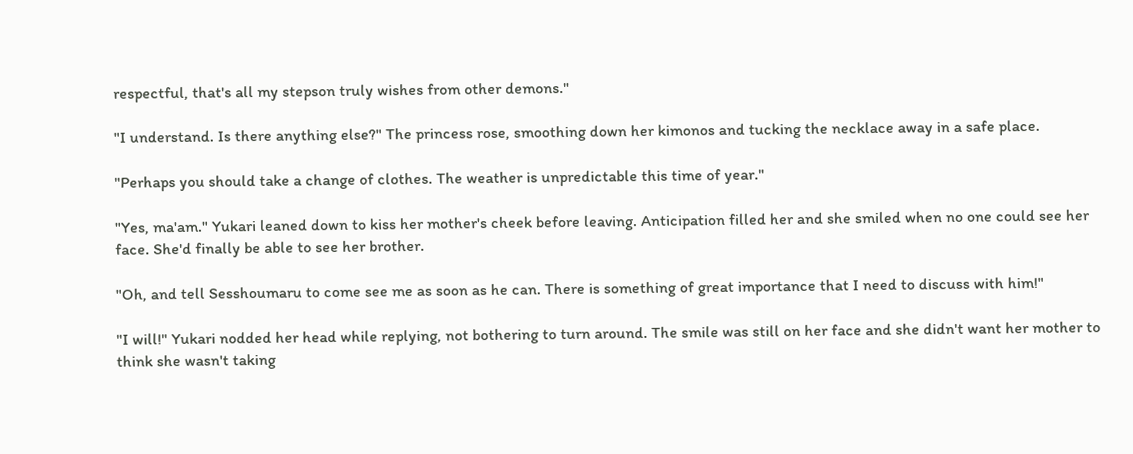respectful, that's all my stepson truly wishes from other demons."

"I understand. Is there anything else?" The princess rose, smoothing down her kimonos and tucking the necklace away in a safe place.

"Perhaps you should take a change of clothes. The weather is unpredictable this time of year."

"Yes, ma'am." Yukari leaned down to kiss her mother's cheek before leaving. Anticipation filled her and she smiled when no one could see her face. She'd finally be able to see her brother.

"Oh, and tell Sesshoumaru to come see me as soon as he can. There is something of great importance that I need to discuss with him!"

"I will!" Yukari nodded her head while replying, not bothering to turn around. The smile was still on her face and she didn't want her mother to think she wasn't taking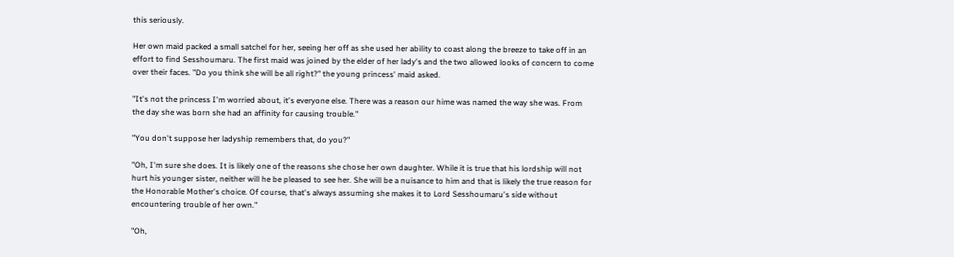this seriously.

Her own maid packed a small satchel for her, seeing her off as she used her ability to coast along the breeze to take off in an effort to find Sesshoumaru. The first maid was joined by the elder of her lady's and the two allowed looks of concern to come over their faces. "Do you think she will be all right?" the young princess' maid asked.

"It's not the princess I'm worried about, it's everyone else. There was a reason our hime was named the way she was. From the day she was born she had an affinity for causing trouble."

"You don't suppose her ladyship remembers that, do you?"

"Oh, I'm sure she does. It is likely one of the reasons she chose her own daughter. While it is true that his lordship will not hurt his younger sister, neither will he be pleased to see her. She will be a nuisance to him and that is likely the true reason for the Honorable Mother's choice. Of course, that's always assuming she makes it to Lord Sesshoumaru's side without encountering trouble of her own."

"Oh,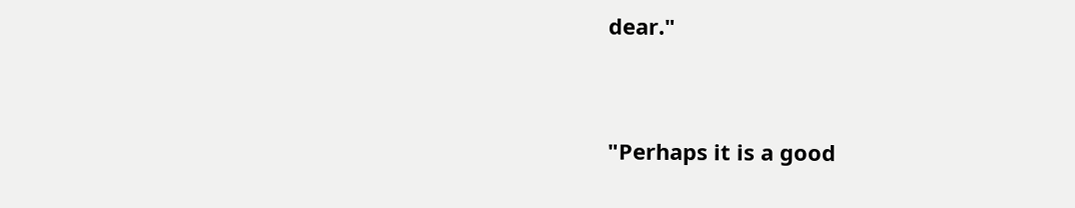dear."


"Perhaps it is a good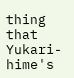thing that Yukari-hime's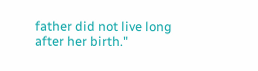father did not live long after her birth."